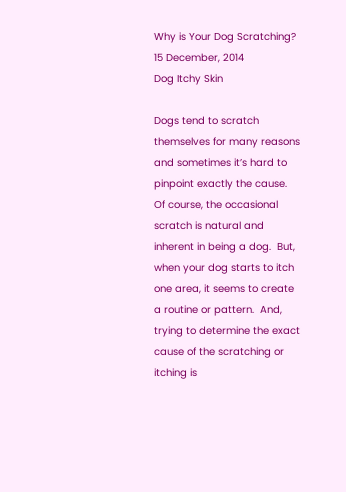Why is Your Dog Scratching?
15 December, 2014
Dog Itchy Skin

Dogs tend to scratch themselves for many reasons and sometimes it’s hard to pinpoint exactly the cause.  Of course, the occasional scratch is natural and inherent in being a dog.  But, when your dog starts to itch one area, it seems to create a routine or pattern.  And, trying to determine the exact cause of the scratching or itching is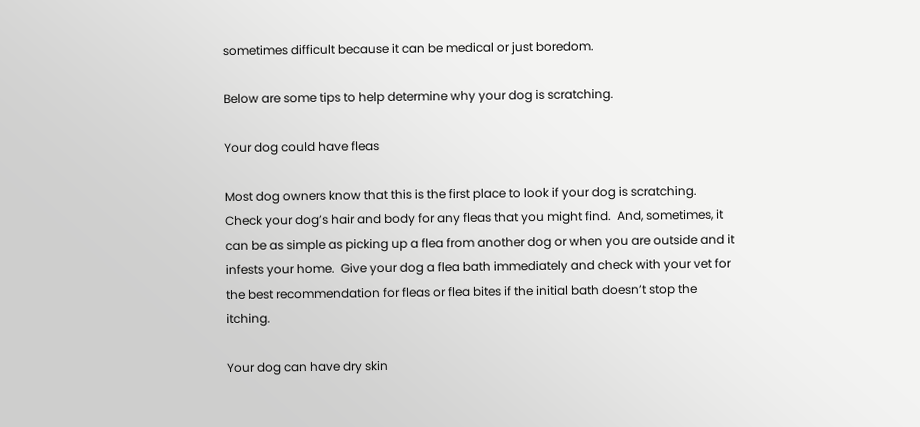sometimes difficult because it can be medical or just boredom.

Below are some tips to help determine why your dog is scratching.

Your dog could have fleas

Most dog owners know that this is the first place to look if your dog is scratching.   Check your dog’s hair and body for any fleas that you might find.  And, sometimes, it can be as simple as picking up a flea from another dog or when you are outside and it infests your home.  Give your dog a flea bath immediately and check with your vet for the best recommendation for fleas or flea bites if the initial bath doesn’t stop the itching.

Your dog can have dry skin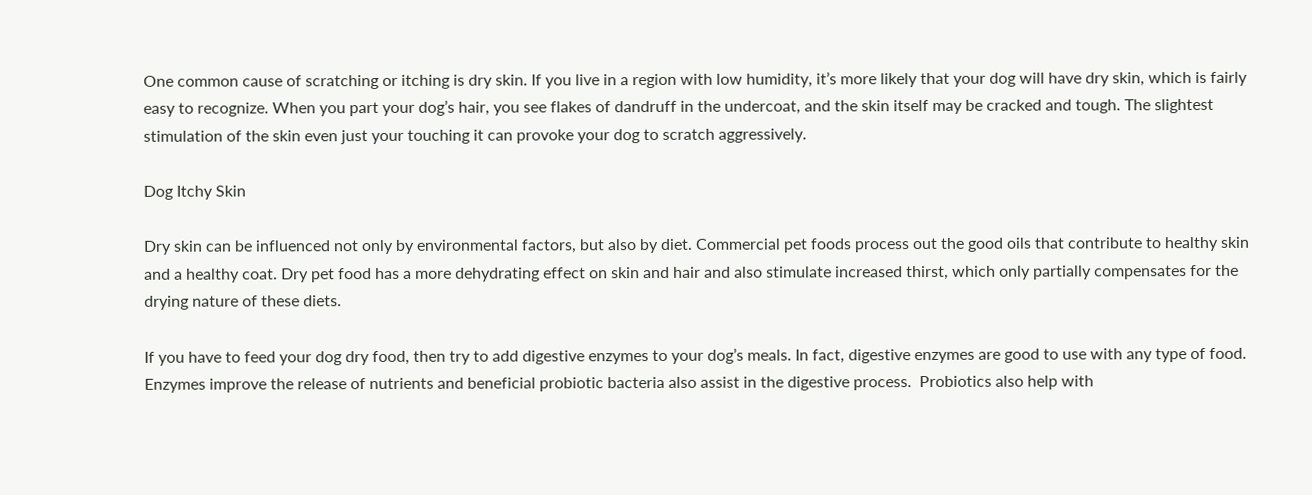One common cause of scratching or itching is dry skin. If you live in a region with low humidity, it’s more likely that your dog will have dry skin, which is fairly easy to recognize. When you part your dog’s hair, you see flakes of dandruff in the undercoat, and the skin itself may be cracked and tough. The slightest stimulation of the skin even just your touching it can provoke your dog to scratch aggressively.

Dog Itchy Skin

Dry skin can be influenced not only by environmental factors, but also by diet. Commercial pet foods process out the good oils that contribute to healthy skin and a healthy coat. Dry pet food has a more dehydrating effect on skin and hair and also stimulate increased thirst, which only partially compensates for the drying nature of these diets.

If you have to feed your dog dry food, then try to add digestive enzymes to your dog’s meals. In fact, digestive enzymes are good to use with any type of food. Enzymes improve the release of nutrients and beneficial probiotic bacteria also assist in the digestive process.  Probiotics also help with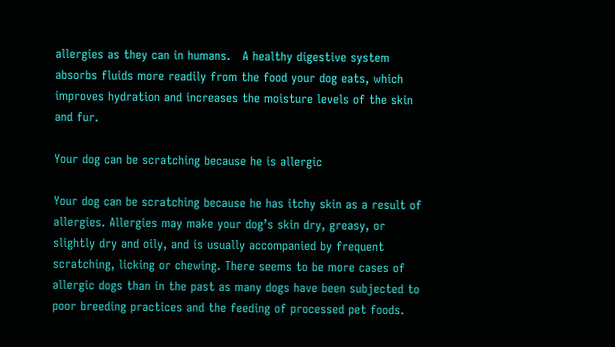allergies as they can in humans.   A healthy digestive system absorbs fluids more readily from the food your dog eats, which improves hydration and increases the moisture levels of the skin and fur.

Your dog can be scratching because he is allergic

Your dog can be scratching because he has itchy skin as a result of allergies. Allergies may make your dog’s skin dry, greasy, or slightly dry and oily, and is usually accompanied by frequent scratching, licking or chewing. There seems to be more cases of allergic dogs than in the past as many dogs have been subjected to poor breeding practices and the feeding of processed pet foods.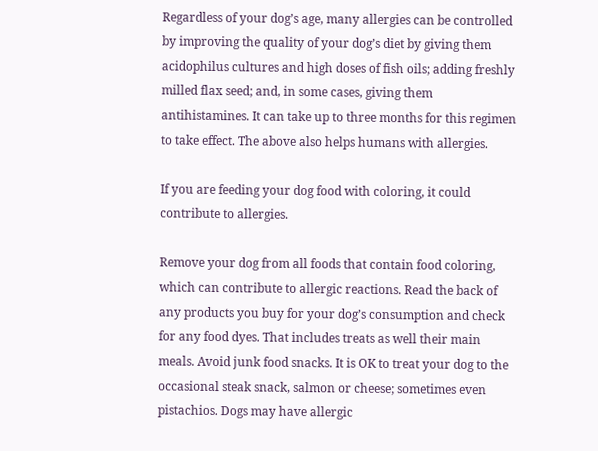Regardless of your dog’s age, many allergies can be controlled by improving the quality of your dog’s diet by giving them acidophilus cultures and high doses of fish oils; adding freshly milled flax seed; and, in some cases, giving them antihistamines. It can take up to three months for this regimen to take effect. The above also helps humans with allergies.

If you are feeding your dog food with coloring, it could contribute to allergies.

Remove your dog from all foods that contain food coloring, which can contribute to allergic reactions. Read the back of any products you buy for your dog’s consumption and check for any food dyes. That includes treats as well their main meals. Avoid junk food snacks. It is OK to treat your dog to the occasional steak snack, salmon or cheese; sometimes even pistachios. Dogs may have allergic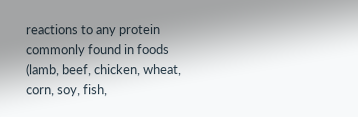reactions to any protein commonly found in foods (lamb, beef, chicken, wheat, corn, soy, fish,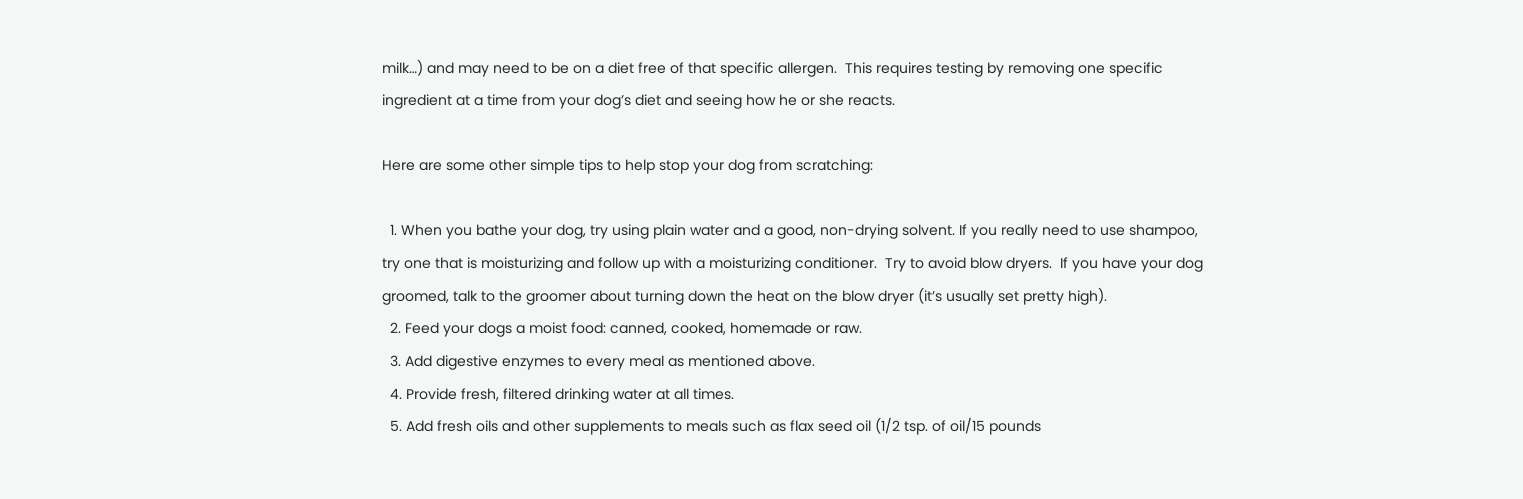milk…) and may need to be on a diet free of that specific allergen.  This requires testing by removing one specific ingredient at a time from your dog’s diet and seeing how he or she reacts.

Here are some other simple tips to help stop your dog from scratching:

  1. When you bathe your dog, try using plain water and a good, non-drying solvent. If you really need to use shampoo, try one that is moisturizing and follow up with a moisturizing conditioner.  Try to avoid blow dryers.  If you have your dog groomed, talk to the groomer about turning down the heat on the blow dryer (it’s usually set pretty high).
  2. Feed your dogs a moist food: canned, cooked, homemade or raw.
  3. Add digestive enzymes to every meal as mentioned above.
  4. Provide fresh, filtered drinking water at all times.
  5. Add fresh oils and other supplements to meals such as flax seed oil (1/2 tsp. of oil/15 pounds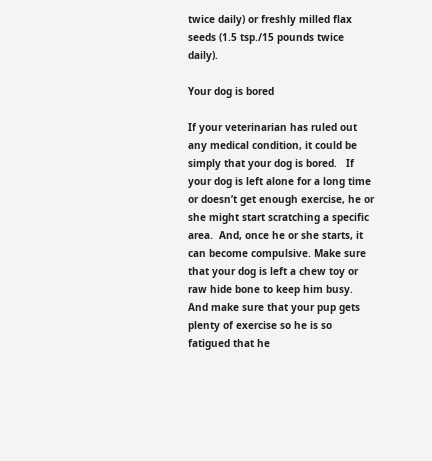twice daily) or freshly milled flax seeds (1.5 tsp./15 pounds twice daily).

Your dog is bored

If your veterinarian has ruled out any medical condition, it could be simply that your dog is bored.   If your dog is left alone for a long time or doesn’t get enough exercise, he or she might start scratching a specific area.  And, once he or she starts, it can become compulsive. Make sure that your dog is left a chew toy or raw hide bone to keep him busy.  And make sure that your pup gets plenty of exercise so he is so fatigued that he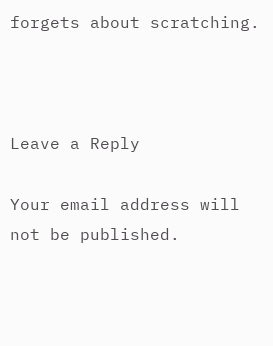forgets about scratching.



Leave a Reply

Your email address will not be published.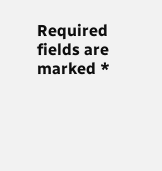Required fields are marked *